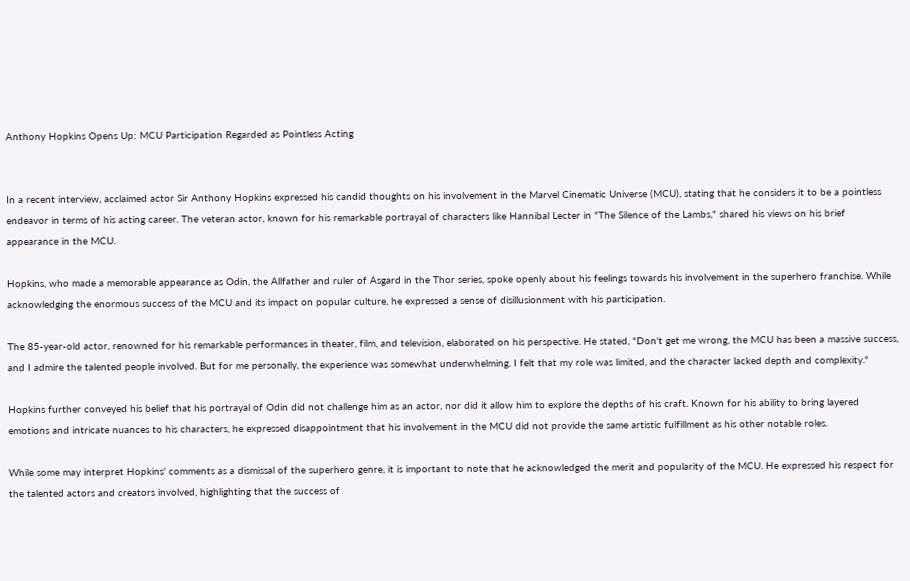Anthony Hopkins Opens Up: MCU Participation Regarded as Pointless Acting


In a recent interview, acclaimed actor Sir Anthony Hopkins expressed his candid thoughts on his involvement in the Marvel Cinematic Universe (MCU), stating that he considers it to be a pointless endeavor in terms of his acting career. The veteran actor, known for his remarkable portrayal of characters like Hannibal Lecter in "The Silence of the Lambs," shared his views on his brief appearance in the MCU.

Hopkins, who made a memorable appearance as Odin, the Allfather and ruler of Asgard in the Thor series, spoke openly about his feelings towards his involvement in the superhero franchise. While acknowledging the enormous success of the MCU and its impact on popular culture, he expressed a sense of disillusionment with his participation.

The 85-year-old actor, renowned for his remarkable performances in theater, film, and television, elaborated on his perspective. He stated, "Don't get me wrong, the MCU has been a massive success, and I admire the talented people involved. But for me personally, the experience was somewhat underwhelming. I felt that my role was limited, and the character lacked depth and complexity."

Hopkins further conveyed his belief that his portrayal of Odin did not challenge him as an actor, nor did it allow him to explore the depths of his craft. Known for his ability to bring layered emotions and intricate nuances to his characters, he expressed disappointment that his involvement in the MCU did not provide the same artistic fulfillment as his other notable roles.

While some may interpret Hopkins' comments as a dismissal of the superhero genre, it is important to note that he acknowledged the merit and popularity of the MCU. He expressed his respect for the talented actors and creators involved, highlighting that the success of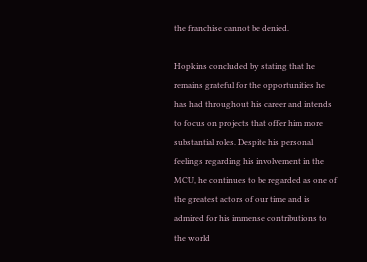the franchise cannot be denied.

Hopkins concluded by stating that he remains grateful for the opportunities he has had throughout his career and intends to focus on projects that offer him more substantial roles. Despite his personal feelings regarding his involvement in the MCU, he continues to be regarded as one of the greatest actors of our time and is admired for his immense contributions to the world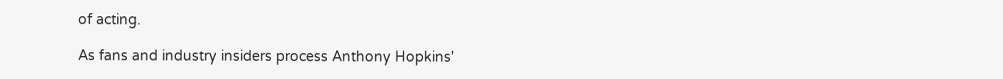of acting.

As fans and industry insiders process Anthony Hopkins'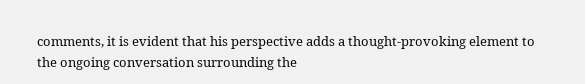comments, it is evident that his perspective adds a thought-provoking element to the ongoing conversation surrounding the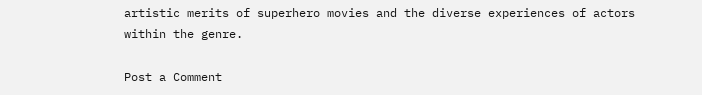artistic merits of superhero movies and the diverse experiences of actors within the genre.

Post a Comment